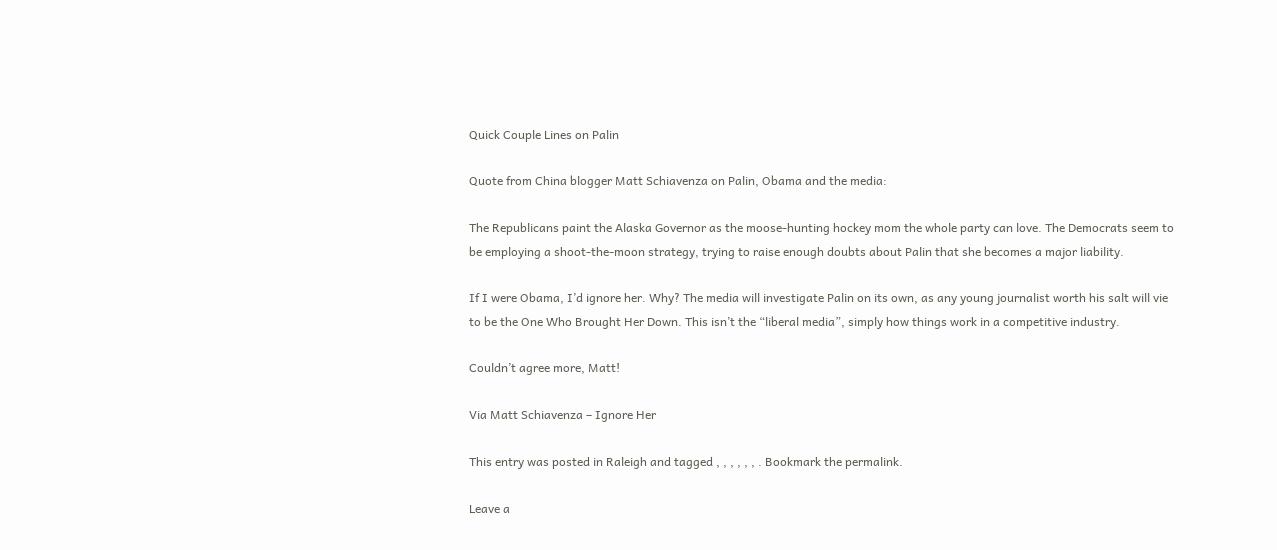Quick Couple Lines on Palin

Quote from China blogger Matt Schiavenza on Palin, Obama and the media:

The Republicans paint the Alaska Governor as the moose-hunting hockey mom the whole party can love. The Democrats seem to be employing a shoot-the-moon strategy, trying to raise enough doubts about Palin that she becomes a major liability.

If I were Obama, I’d ignore her. Why? The media will investigate Palin on its own, as any young journalist worth his salt will vie to be the One Who Brought Her Down. This isn’t the “liberal media”, simply how things work in a competitive industry.

Couldn’t agree more, Matt!

Via Matt Schiavenza – Ignore Her

This entry was posted in Raleigh and tagged , , , , , , . Bookmark the permalink.

Leave a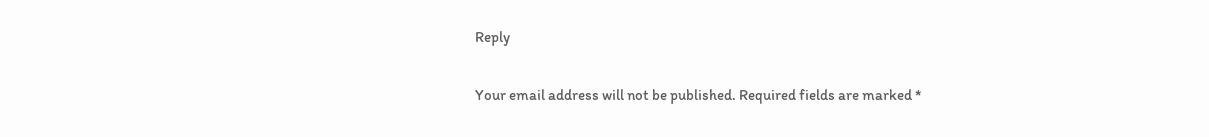Reply

Your email address will not be published. Required fields are marked *